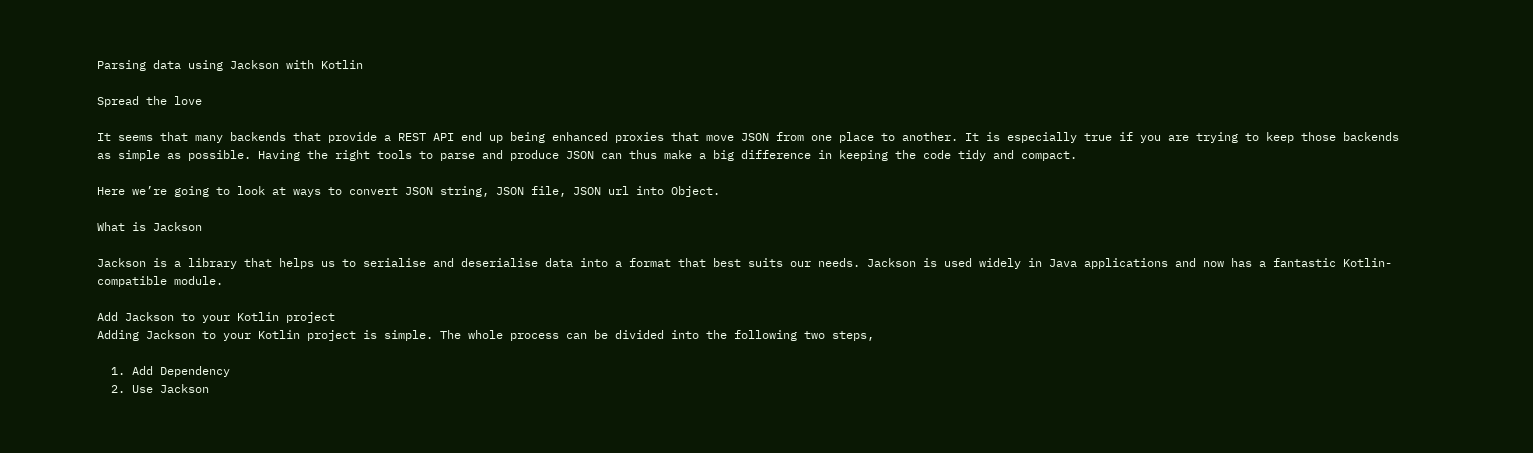Parsing data using Jackson with Kotlin

Spread the love

It seems that many backends that provide a REST API end up being enhanced proxies that move JSON from one place to another. It is especially true if you are trying to keep those backends as simple as possible. Having the right tools to parse and produce JSON can thus make a big difference in keeping the code tidy and compact.

Here we’re going to look at ways to convert JSON string, JSON file, JSON url into Object.

What is Jackson

Jackson is a library that helps us to serialise and deserialise data into a format that best suits our needs. Jackson is used widely in Java applications and now has a fantastic Kotlin-compatible module.

Add Jackson to your Kotlin project
Adding Jackson to your Kotlin project is simple. The whole process can be divided into the following two steps,

  1. Add Dependency
  2. Use Jackson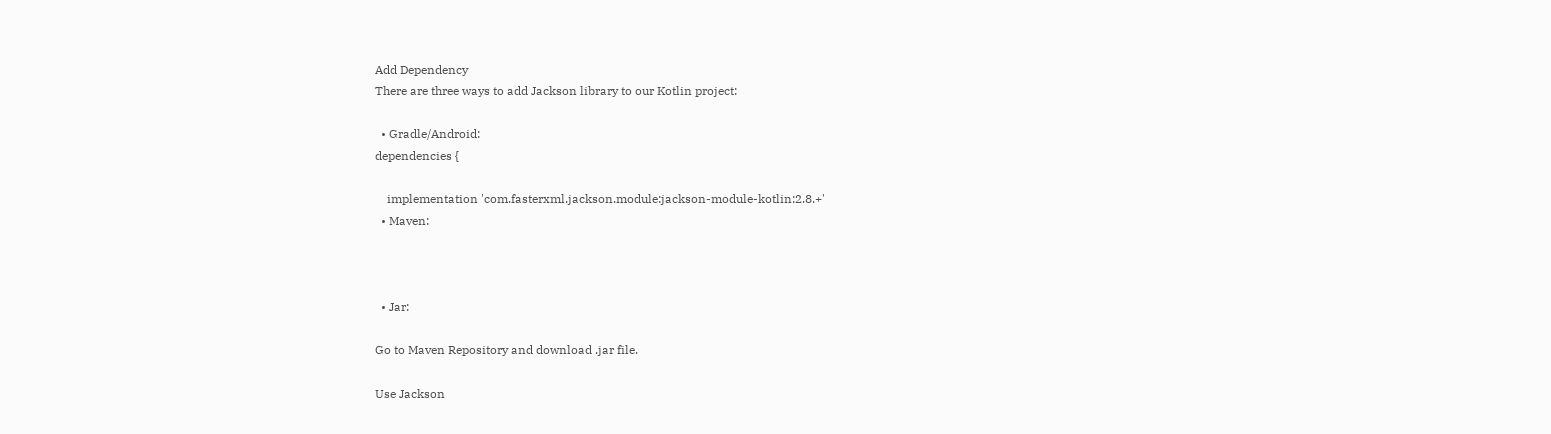Add Dependency
There are three ways to add Jackson library to our Kotlin project:

  • Gradle/Android:
dependencies {

    implementation 'com.fasterxml.jackson.module:jackson-module-kotlin:2.8.+'
  • Maven:



  • Jar:

Go to Maven Repository and download .jar file.

Use Jackson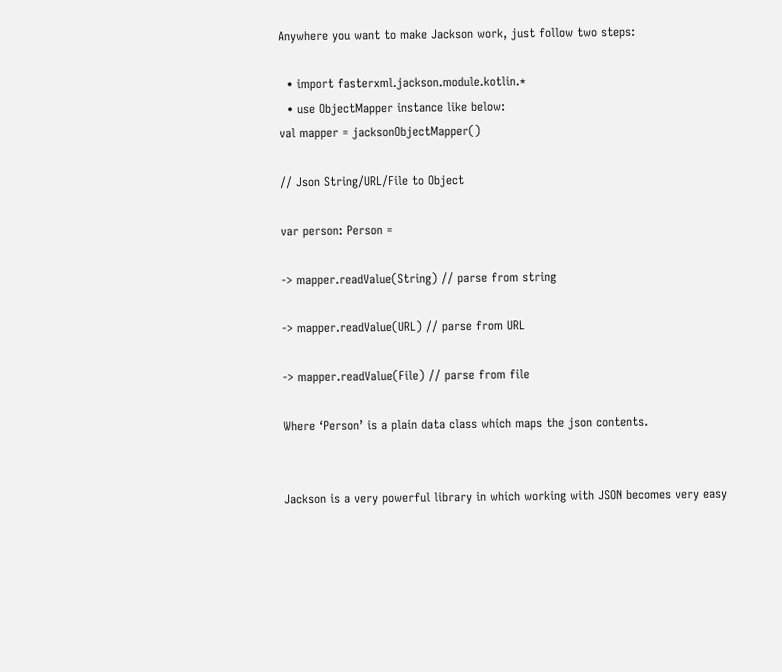Anywhere you want to make Jackson work, just follow two steps:

  • import fasterxml.jackson.module.kotlin.*
  • use ObjectMapper instance like below:
val mapper = jacksonObjectMapper()

// Json String/URL/File to Object

var person: Person =

-> mapper.readValue(String) // parse from string

-> mapper.readValue(URL) // parse from URL

-> mapper.readValue(File) // parse from file

Where ‘Person’ is a plain data class which maps the json contents.


Jackson is a very powerful library in which working with JSON becomes very easy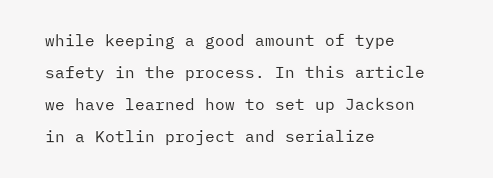while keeping a good amount of type safety in the process. In this article we have learned how to set up Jackson in a Kotlin project and serialize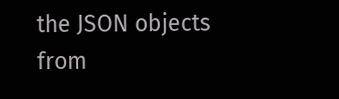the JSON objects from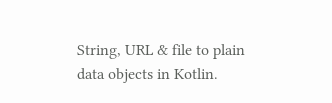String, URL & file to plain data objects in Kotlin.